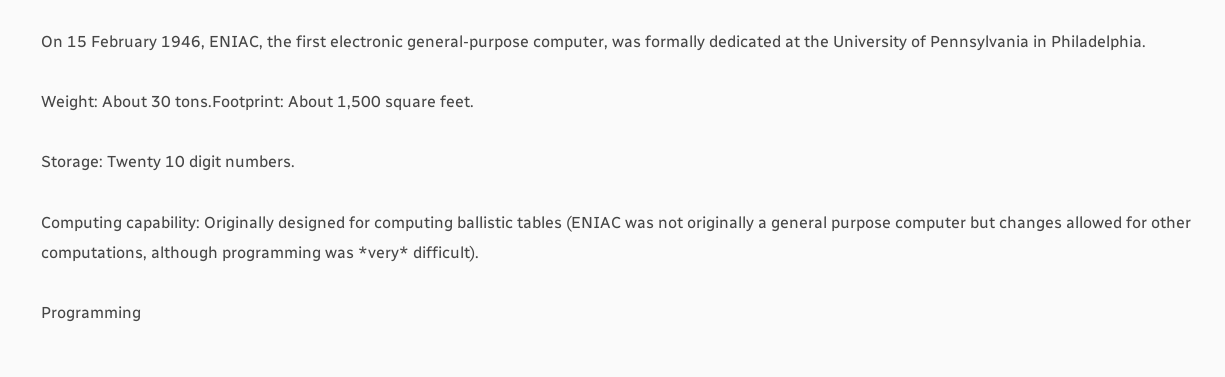On 15 February 1946, ENIAC, the first electronic general-purpose computer, was formally dedicated at the University of Pennsylvania in Philadelphia.

Weight: About 30 tons.Footprint: About 1,500 square feet.

Storage: Twenty 10 digit numbers.

Computing capability: Originally designed for computing ballistic tables (ENIAC was not originally a general purpose computer but changes allowed for other computations, although programming was *very* difficult).

Programming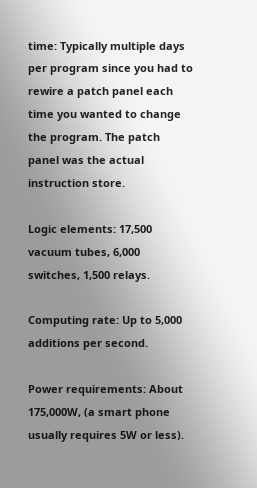time: Typically multiple days per program since you had to rewire a patch panel each time you wanted to change the program. The patch panel was the actual instruction store.

Logic elements: 17,500 vacuum tubes, 6,000 switches, 1,500 relays.

Computing rate: Up to 5,000 additions per second.

Power requirements: About 175,000W, (a smart phone usually requires 5W or less).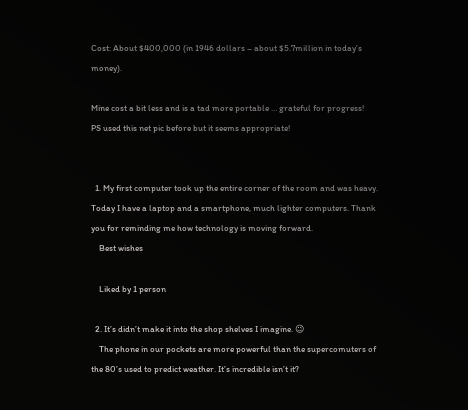Cost: About $400,000 (in 1946 dollars – about $5.7million in today’s money).

Mine cost a bit less and is a tad more portable … grateful for progress!
PS used this net pic before but it seems appropriate!


  1. My first computer took up the entire corner of the room and was heavy. Today I have a laptop and a smartphone, much lighter computers. Thank you for reminding me how technology is moving forward.
    Best wishes

    Liked by 1 person

  2. It’s didn’t make it into the shop shelves I imagine. 😉
    The phone in our pockets are more powerful than the supercomuters of the 80’s used to predict weather. It’s incredible isn’t it?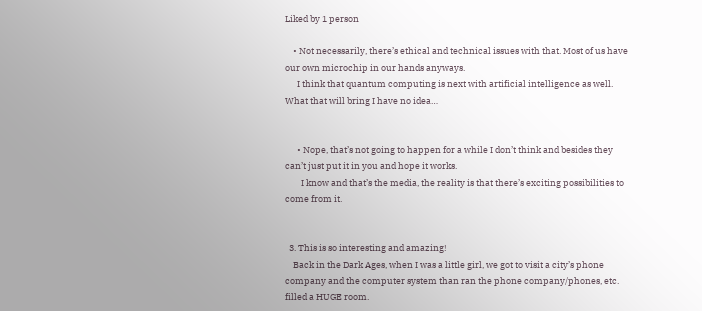Liked by 1 person

    • Not necessarily, there’s ethical and technical issues with that. Most of us have our own microchip in our hands anyways.
      I think that quantum computing is next with artificial intelligence as well. What that will bring I have no idea…


      • Nope, that’s not going to happen for a while I don’t think and besides they can’t just put it in you and hope it works.
        I know and that’s the media, the reality is that there’s exciting possibilities to come from it.


  3. This is so interesting and amazing!
    Back in the Dark Ages, when I was a little girl, we got to visit a city’s phone company and the computer system than ran the phone company/phones, etc. filled a HUGE room.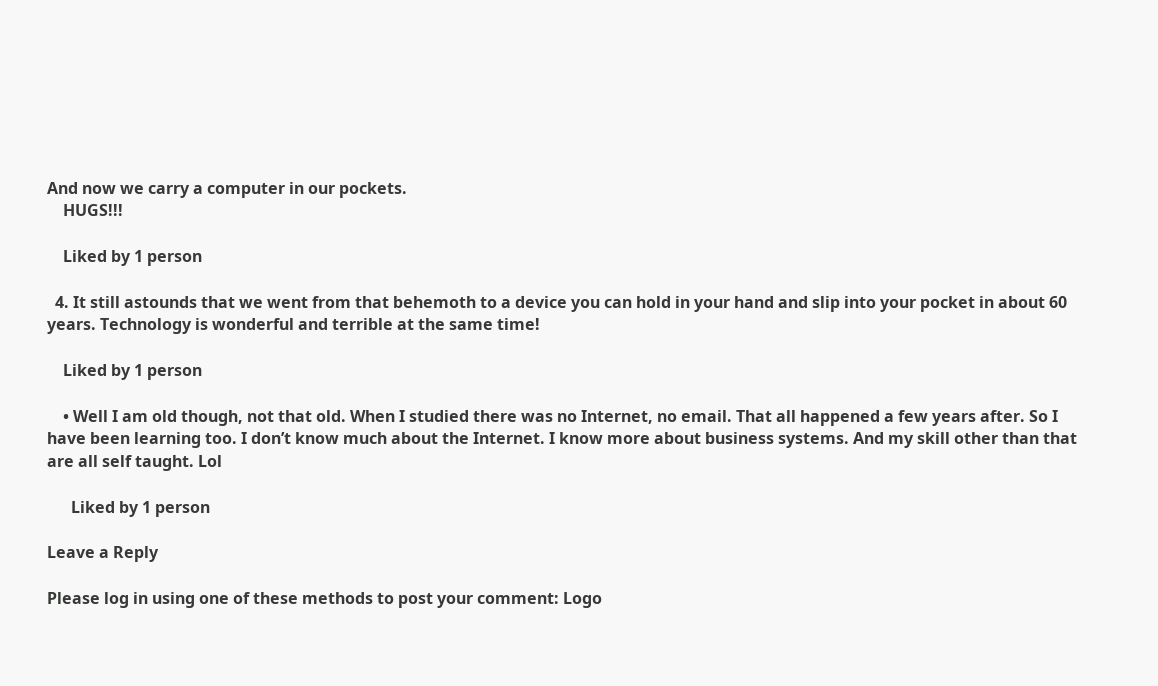And now we carry a computer in our pockets.
    HUGS!!!

    Liked by 1 person

  4. It still astounds that we went from that behemoth to a device you can hold in your hand and slip into your pocket in about 60 years. Technology is wonderful and terrible at the same time!

    Liked by 1 person

    • Well I am old though, not that old. When I studied there was no Internet, no email. That all happened a few years after. So I have been learning too. I don’t know much about the Internet. I know more about business systems. And my skill other than that are all self taught. Lol

      Liked by 1 person

Leave a Reply

Please log in using one of these methods to post your comment: Logo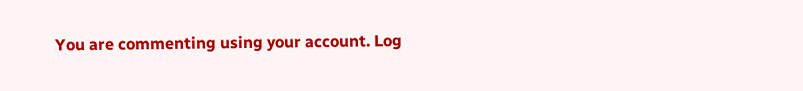You are commenting using your account. Log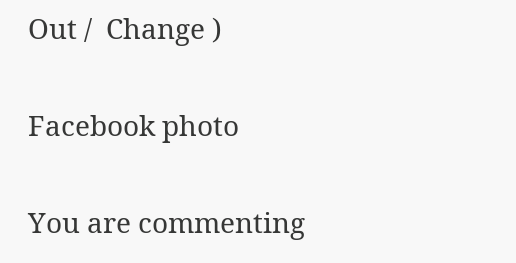Out /  Change )

Facebook photo

You are commenting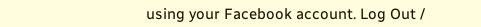using your Facebook account. Log Out /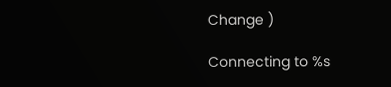Change )

Connecting to %s